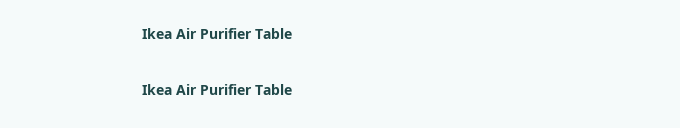Ikea Air Purifier Table

Ikea Air Purifier Table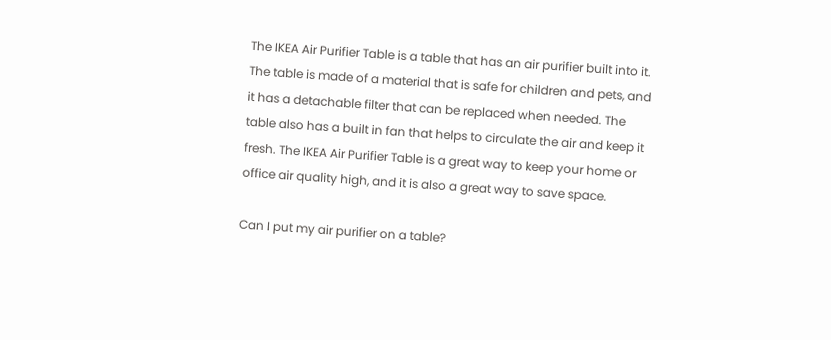The IKEA Air Purifier Table is a table that has an air purifier built into it. The table is made of a material that is safe for children and pets, and it has a detachable filter that can be replaced when needed. The table also has a built in fan that helps to circulate the air and keep it fresh. The IKEA Air Purifier Table is a great way to keep your home or office air quality high, and it is also a great way to save space.

Can I put my air purifier on a table?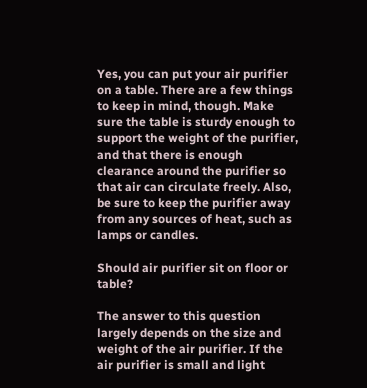Yes, you can put your air purifier on a table. There are a few things to keep in mind, though. Make sure the table is sturdy enough to support the weight of the purifier, and that there is enough clearance around the purifier so that air can circulate freely. Also, be sure to keep the purifier away from any sources of heat, such as lamps or candles.

Should air purifier sit on floor or table?

The answer to this question largely depends on the size and weight of the air purifier. If the air purifier is small and light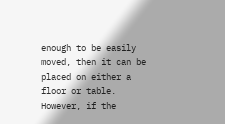enough to be easily moved, then it can be placed on either a floor or table. However, if the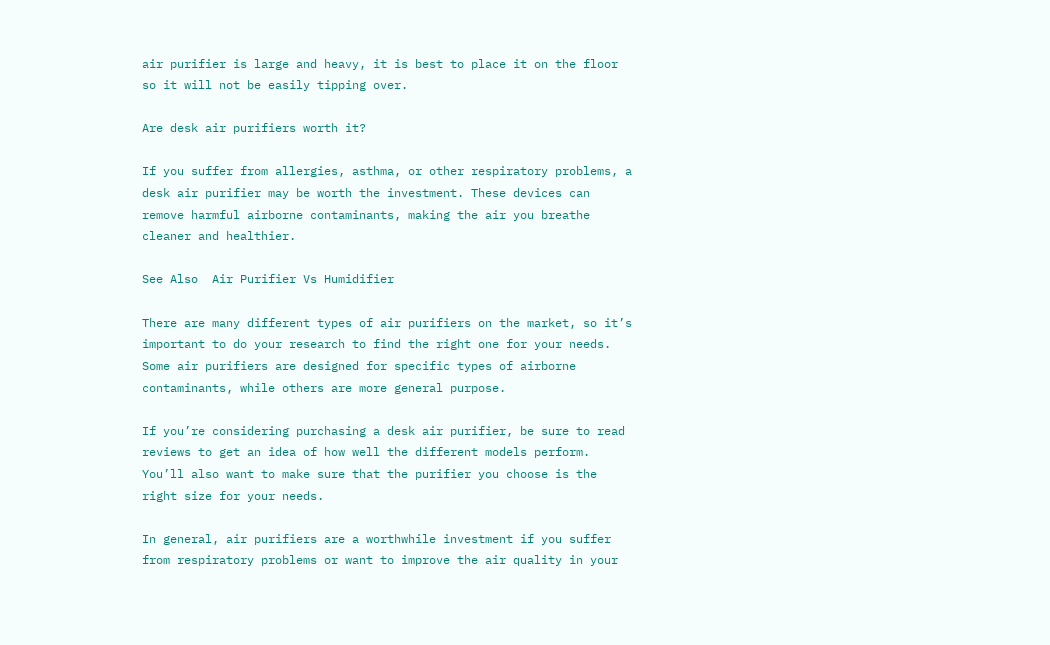air purifier is large and heavy, it is best to place it on the floor so it will not be easily tipping over.

Are desk air purifiers worth it?

If you suffer from allergies, asthma, or other respiratory problems, a desk air purifier may be worth the investment. These devices can remove harmful airborne contaminants, making the air you breathe cleaner and healthier.

See Also  Air Purifier Vs Humidifier

There are many different types of air purifiers on the market, so it’s important to do your research to find the right one for your needs. Some air purifiers are designed for specific types of airborne contaminants, while others are more general purpose.

If you’re considering purchasing a desk air purifier, be sure to read reviews to get an idea of how well the different models perform. You’ll also want to make sure that the purifier you choose is the right size for your needs.

In general, air purifiers are a worthwhile investment if you suffer from respiratory problems or want to improve the air quality in your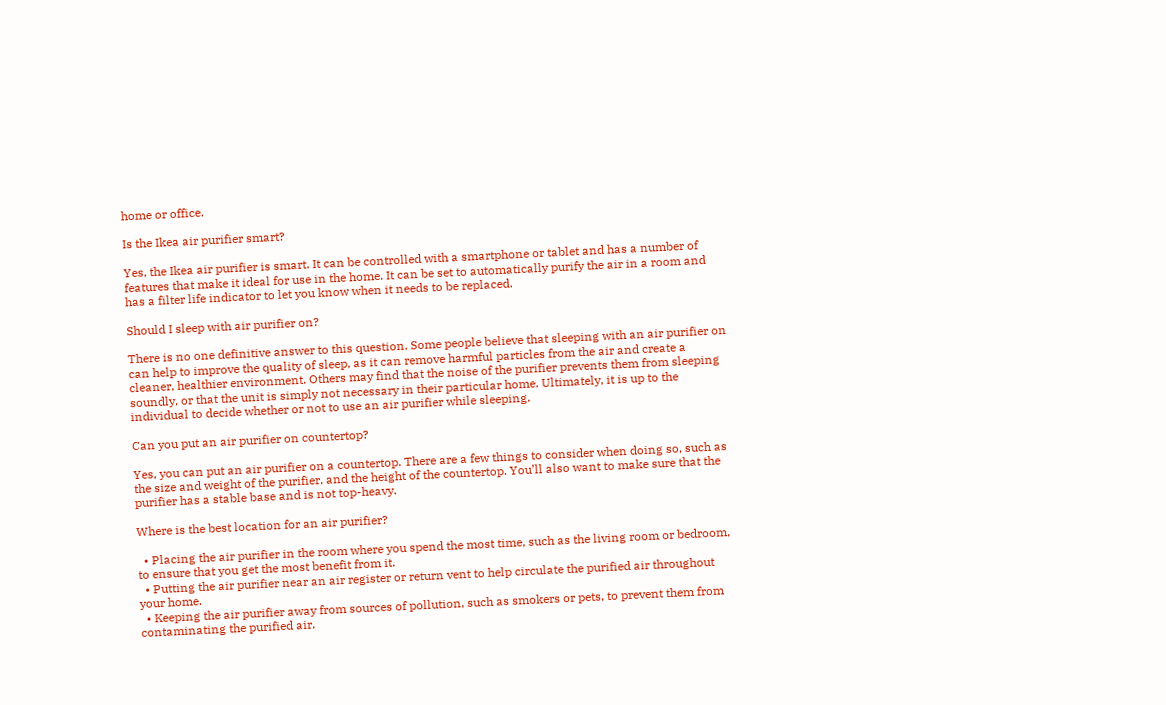home or office.

Is the Ikea air purifier smart?

Yes, the Ikea air purifier is smart. It can be controlled with a smartphone or tablet and has a number of features that make it ideal for use in the home. It can be set to automatically purify the air in a room and has a filter life indicator to let you know when it needs to be replaced.

Should I sleep with air purifier on?

There is no one definitive answer to this question. Some people believe that sleeping with an air purifier on can help to improve the quality of sleep, as it can remove harmful particles from the air and create a cleaner, healthier environment. Others may find that the noise of the purifier prevents them from sleeping soundly, or that the unit is simply not necessary in their particular home. Ultimately, it is up to the individual to decide whether or not to use an air purifier while sleeping.

Can you put an air purifier on countertop?

Yes, you can put an air purifier on a countertop. There are a few things to consider when doing so, such as the size and weight of the purifier, and the height of the countertop. You’ll also want to make sure that the purifier has a stable base and is not top-heavy.

Where is the best location for an air purifier?

  • Placing the air purifier in the room where you spend the most time, such as the living room or bedroom, to ensure that you get the most benefit from it.
  • Putting the air purifier near an air register or return vent to help circulate the purified air throughout your home.
  • Keeping the air purifier away from sources of pollution, such as smokers or pets, to prevent them from contaminating the purified air.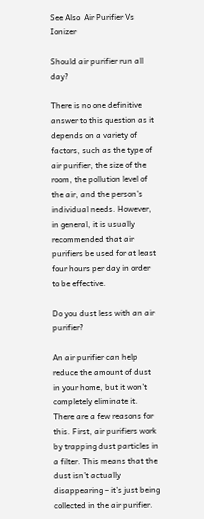See Also  Air Purifier Vs Ionizer

Should air purifier run all day?

There is no one definitive answer to this question as it depends on a variety of factors, such as the type of air purifier, the size of the room, the pollution level of the air, and the person’s individual needs. However, in general, it is usually recommended that air purifiers be used for at least four hours per day in order to be effective.

Do you dust less with an air purifier?

An air purifier can help reduce the amount of dust in your home, but it won’t completely eliminate it. There are a few reasons for this. First, air purifiers work by trapping dust particles in a filter. This means that the dust isn’t actually disappearing – it’s just being collected in the air purifier.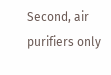Second, air purifiers only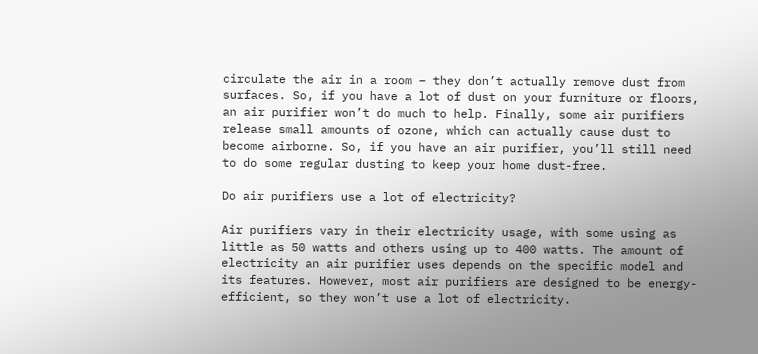circulate the air in a room – they don’t actually remove dust from surfaces. So, if you have a lot of dust on your furniture or floors, an air purifier won’t do much to help. Finally, some air purifiers release small amounts of ozone, which can actually cause dust to become airborne. So, if you have an air purifier, you’ll still need to do some regular dusting to keep your home dust-free.

Do air purifiers use a lot of electricity?

Air purifiers vary in their electricity usage, with some using as little as 50 watts and others using up to 400 watts. The amount of electricity an air purifier uses depends on the specific model and its features. However, most air purifiers are designed to be energy-efficient, so they won’t use a lot of electricity.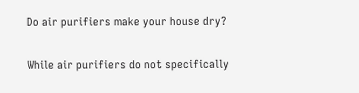Do air purifiers make your house dry?

While air purifiers do not specifically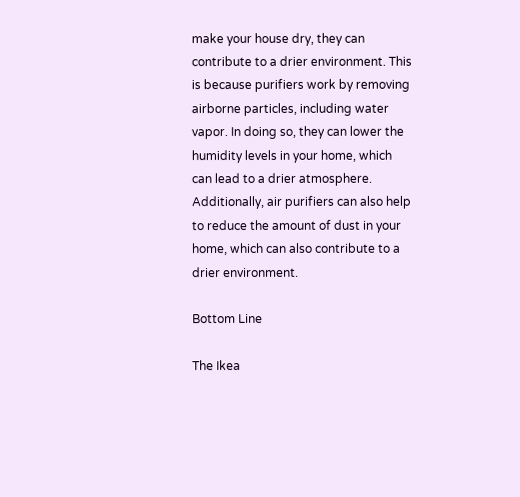make your house dry, they can contribute to a drier environment. This is because purifiers work by removing airborne particles, including water vapor. In doing so, they can lower the humidity levels in your home, which can lead to a drier atmosphere. Additionally, air purifiers can also help to reduce the amount of dust in your home, which can also contribute to a drier environment.

Bottom Line

The Ikea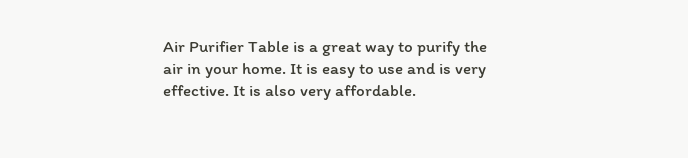Air Purifier Table is a great way to purify the air in your home. It is easy to use and is very effective. It is also very affordable.